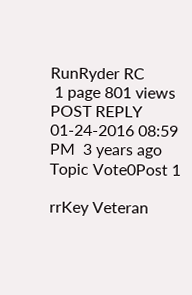RunRyder RC
 1 page 801 views POST REPLY
01-24-2016 08:59 PM  3 years ago
Topic Vote0Post 1

rrKey Veteran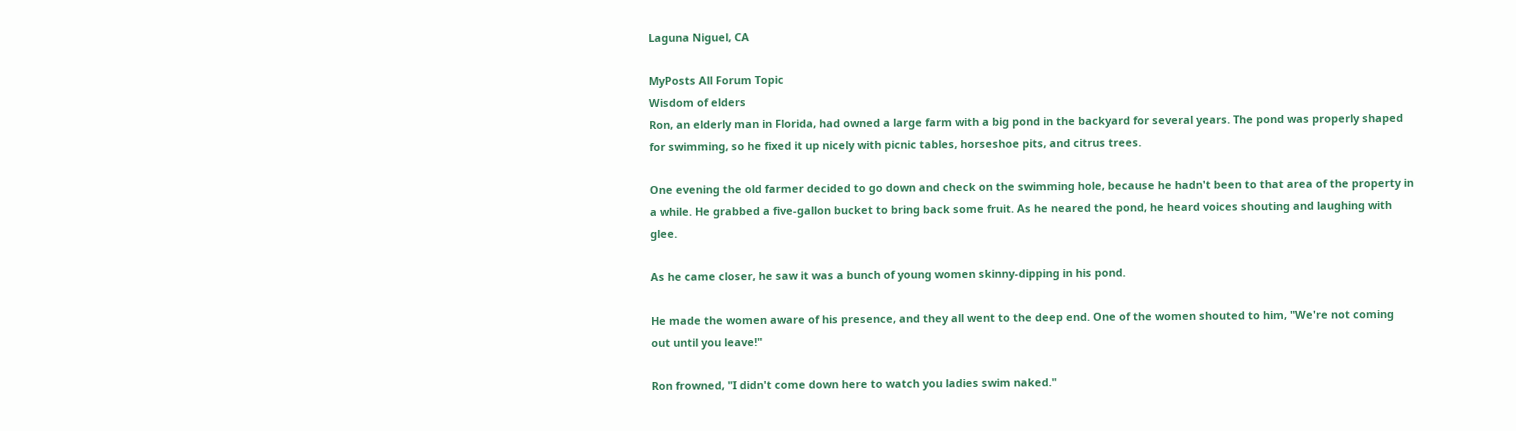Laguna Niguel, CA

MyPosts All Forum Topic
Wisdom of elders
Ron, an elderly man in Florida, had owned a large farm with a big pond in the backyard for several years. The pond was properly shaped for swimming, so he fixed it up nicely with picnic tables, horseshoe pits, and citrus trees.

One evening the old farmer decided to go down and check on the swimming hole, because he hadn't been to that area of the property in a while. He grabbed a five-gallon bucket to bring back some fruit. As he neared the pond, he heard voices shouting and laughing with glee.

As he came closer, he saw it was a bunch of young women skinny-dipping in his pond.

He made the women aware of his presence, and they all went to the deep end. One of the women shouted to him, "We're not coming out until you leave!"

Ron frowned, "I didn't come down here to watch you ladies swim naked."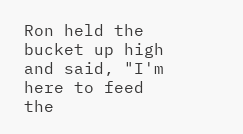Ron held the bucket up high and said, "I'm here to feed the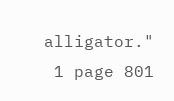alligator."
 1 page 801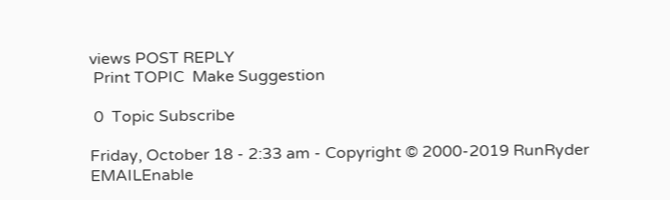views POST REPLY
 Print TOPIC  Make Suggestion

 0  Topic Subscribe

Friday, October 18 - 2:33 am - Copyright © 2000-2019 RunRyder   EMAILEnable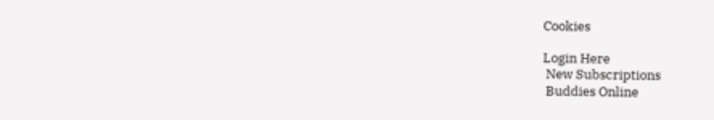Cookies

Login Here
 New Subscriptions
 Buddies Online